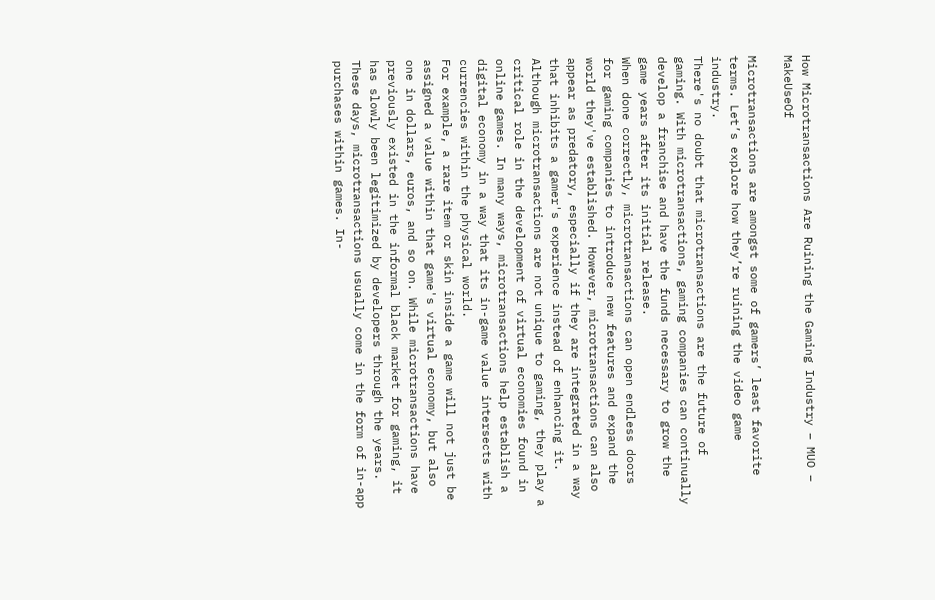How Microtransactions Are Ruining the Gaming Industry – MUO – MakeUseOf

Microtransactions are amongst some of gamers’ least favorite terms. Let’s explore how they’re ruining the video game industry.
There's no doubt that microtransactions are the future of gaming. With microtransactions, gaming companies can continually develop a franchise and have the funds necessary to grow the game years after its initial release.
When done correctly, microtransactions can open endless doors for gaming companies to introduce new features and expand the world they've established. However, microtransactions can also appear as predatory, especially if they are integrated in a way that inhibits a gamer's experience instead of enhancing it.
Although microtransactions are not unique to gaming, they play a critical role in the development of virtual economies found in online games. In many ways, microtransactions help establish a digital economy in a way that its in-game value intersects with currencies within the physical world.
For example, a rare item or skin inside a game will not just be assigned a value within that game's virtual economy, but also one in dollars, euros, and so on. While microtransactions have previously existed in the informal black market for gaming, it has slowly been legitimized by developers through the years.
These days, microtransactions usually come in the form of in-app purchases within games. In-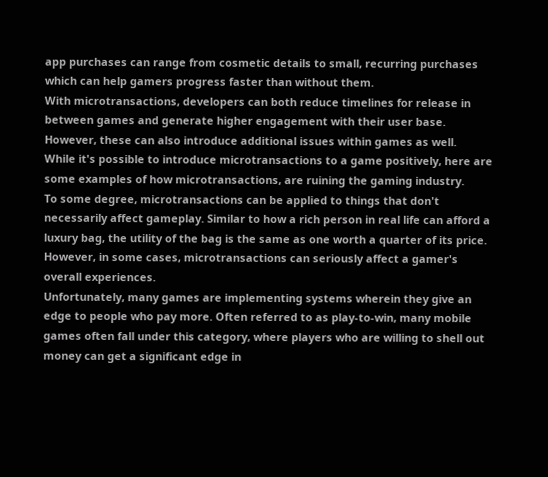app purchases can range from cosmetic details to small, recurring purchases which can help gamers progress faster than without them.
With microtransactions, developers can both reduce timelines for release in between games and generate higher engagement with their user base. However, these can also introduce additional issues within games as well.
While it's possible to introduce microtransactions to a game positively, here are some examples of how microtransactions, are ruining the gaming industry.
To some degree, microtransactions can be applied to things that don't necessarily affect gameplay. Similar to how a rich person in real life can afford a luxury bag, the utility of the bag is the same as one worth a quarter of its price. However, in some cases, microtransactions can seriously affect a gamer's overall experiences.
Unfortunately, many games are implementing systems wherein they give an edge to people who pay more. Often referred to as play-to-win, many mobile games often fall under this category, where players who are willing to shell out money can get a significant edge in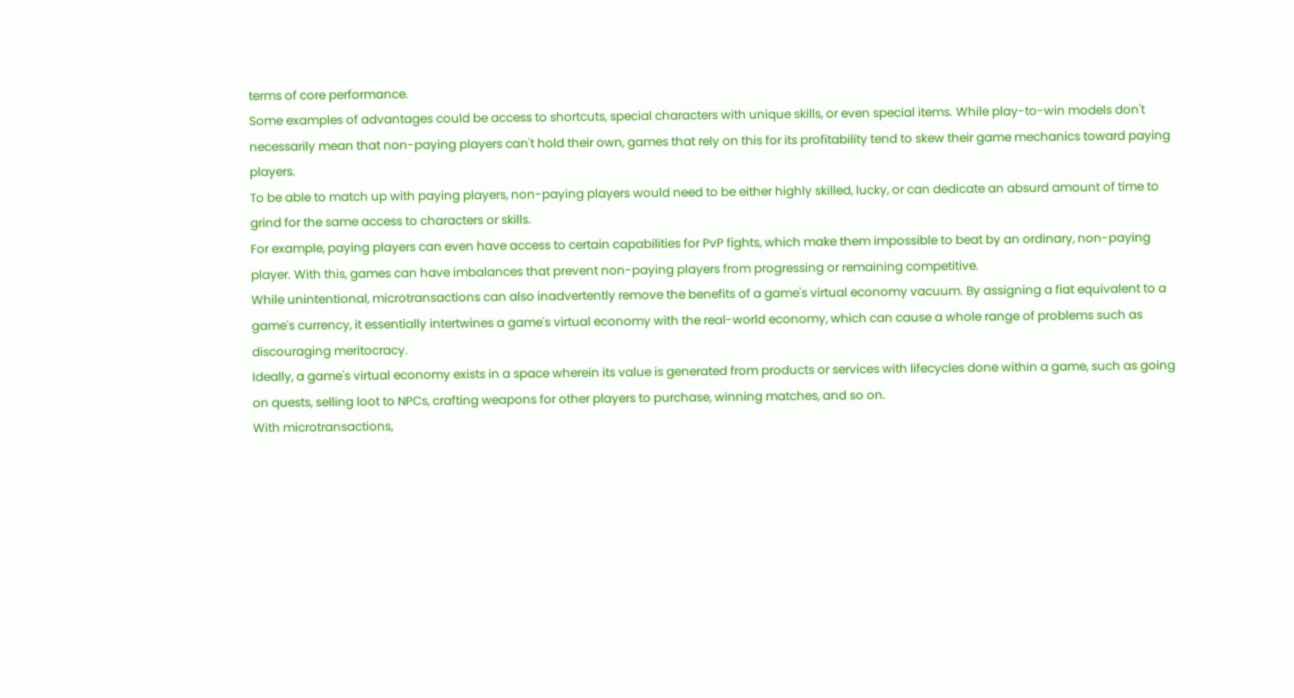terms of core performance.
Some examples of advantages could be access to shortcuts, special characters with unique skills, or even special items. While play-to-win models don't necessarily mean that non-paying players can't hold their own, games that rely on this for its profitability tend to skew their game mechanics toward paying players.
To be able to match up with paying players, non-paying players would need to be either highly skilled, lucky, or can dedicate an absurd amount of time to grind for the same access to characters or skills.
For example, paying players can even have access to certain capabilities for PvP fights, which make them impossible to beat by an ordinary, non-paying player. With this, games can have imbalances that prevent non-paying players from progressing or remaining competitive.
While unintentional, microtransactions can also inadvertently remove the benefits of a game's virtual economy vacuum. By assigning a fiat equivalent to a game's currency, it essentially intertwines a game's virtual economy with the real-world economy, which can cause a whole range of problems such as discouraging meritocracy.
Ideally, a game's virtual economy exists in a space wherein its value is generated from products or services with lifecycles done within a game, such as going on quests, selling loot to NPCs, crafting weapons for other players to purchase, winning matches, and so on.
With microtransactions,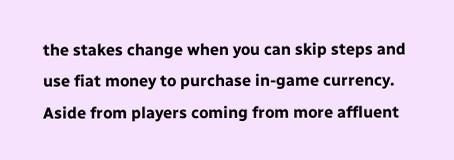the stakes change when you can skip steps and use fiat money to purchase in-game currency. Aside from players coming from more affluent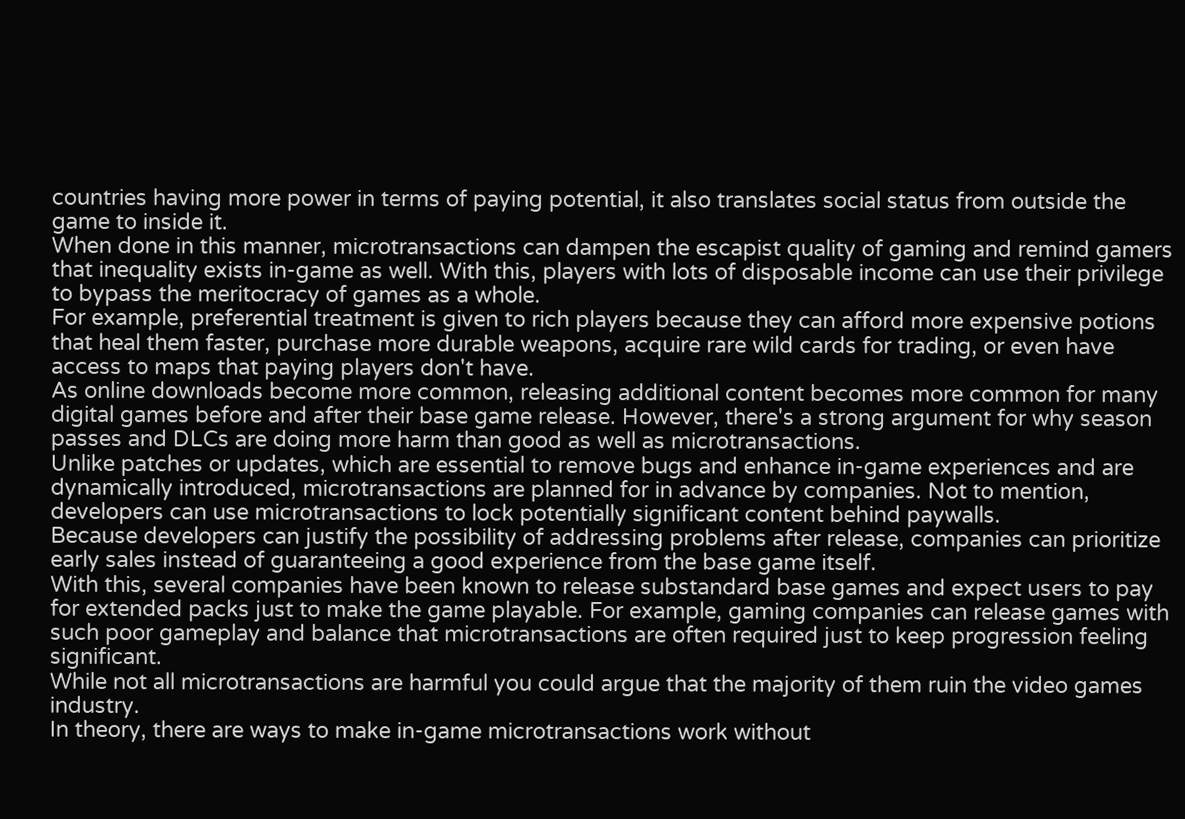countries having more power in terms of paying potential, it also translates social status from outside the game to inside it.
When done in this manner, microtransactions can dampen the escapist quality of gaming and remind gamers that inequality exists in-game as well. With this, players with lots of disposable income can use their privilege to bypass the meritocracy of games as a whole.
For example, preferential treatment is given to rich players because they can afford more expensive potions that heal them faster, purchase more durable weapons, acquire rare wild cards for trading, or even have access to maps that paying players don't have.
As online downloads become more common, releasing additional content becomes more common for many digital games before and after their base game release. However, there's a strong argument for why season passes and DLCs are doing more harm than good as well as microtransactions.
Unlike patches or updates, which are essential to remove bugs and enhance in-game experiences and are dynamically introduced, microtransactions are planned for in advance by companies. Not to mention, developers can use microtransactions to lock potentially significant content behind paywalls.
Because developers can justify the possibility of addressing problems after release, companies can prioritize early sales instead of guaranteeing a good experience from the base game itself.
With this, several companies have been known to release substandard base games and expect users to pay for extended packs just to make the game playable. For example, gaming companies can release games with such poor gameplay and balance that microtransactions are often required just to keep progression feeling significant.
While not all microtransactions are harmful you could argue that the majority of them ruin the video games industry.
In theory, there are ways to make in-game microtransactions work without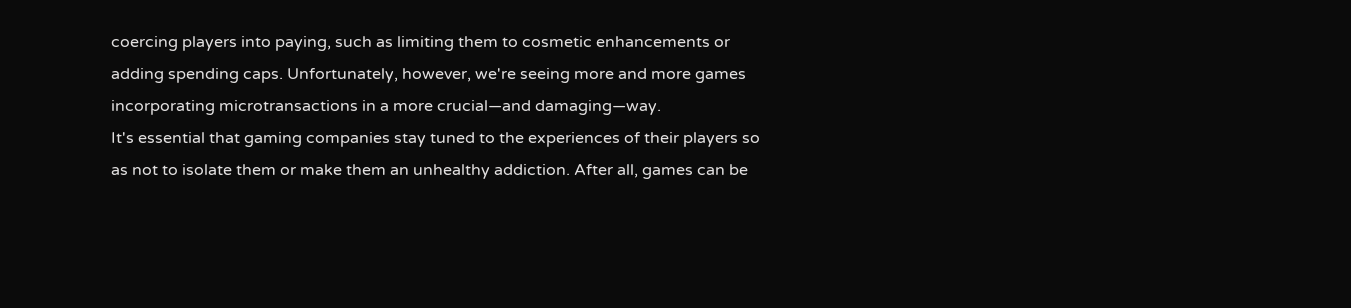coercing players into paying, such as limiting them to cosmetic enhancements or adding spending caps. Unfortunately, however, we're seeing more and more games incorporating microtransactions in a more crucial—and damaging—way.
It's essential that gaming companies stay tuned to the experiences of their players so as not to isolate them or make them an unhealthy addiction. After all, games can be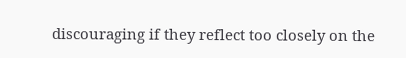discouraging if they reflect too closely on the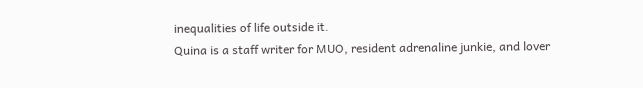inequalities of life outside it.
Quina is a staff writer for MUO, resident adrenaline junkie, and lover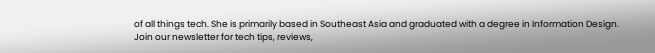of all things tech. She is primarily based in Southeast Asia and graduated with a degree in Information Design.
Join our newsletter for tech tips, reviews,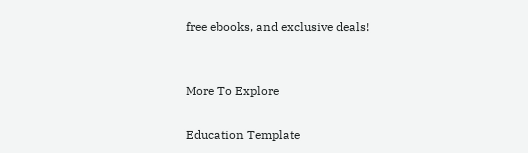free ebooks, and exclusive deals!


More To Explore

Education Template